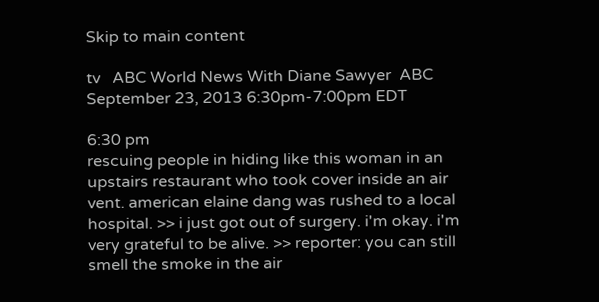Skip to main content

tv   ABC World News With Diane Sawyer  ABC  September 23, 2013 6:30pm-7:00pm EDT

6:30 pm
rescuing people in hiding like this woman in an upstairs restaurant who took cover inside an air vent. american elaine dang was rushed to a local hospital. >> i just got out of surgery. i'm okay. i'm very grateful to be alive. >> reporter: you can still smell the smoke in the air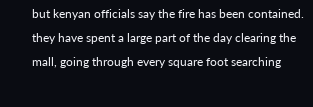but kenyan officials say the fire has been contained. they have spent a large part of the day clearing the mall, going through every square foot searching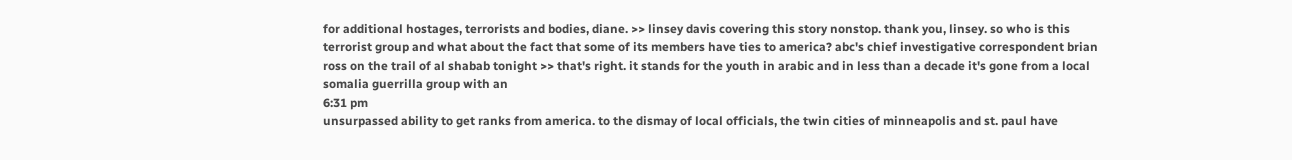for additional hostages, terrorists and bodies, diane. >> linsey davis covering this story nonstop. thank you, linsey. so who is this terrorist group and what about the fact that some of its members have ties to america? abc's chief investigative correspondent brian ross on the trail of al shabab tonight >> that's right. it stands for the youth in arabic and in less than a decade it's gone from a local somalia guerrilla group with an
6:31 pm
unsurpassed ability to get ranks from america. to the dismay of local officials, the twin cities of minneapolis and st. paul have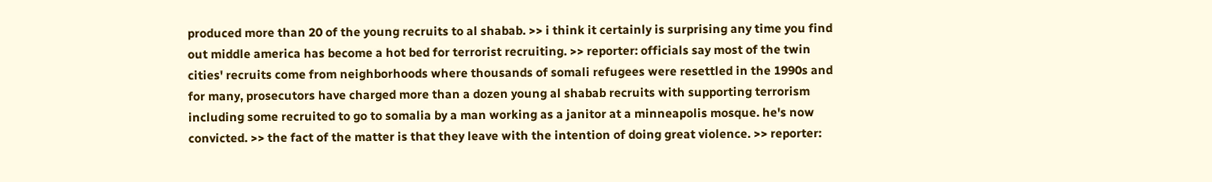produced more than 20 of the young recruits to al shabab. >> i think it certainly is surprising any time you find out middle america has become a hot bed for terrorist recruiting. >> reporter: officials say most of the twin cities' recruits come from neighborhoods where thousands of somali refugees were resettled in the 1990s and for many, prosecutors have charged more than a dozen young al shabab recruits with supporting terrorism including some recruited to go to somalia by a man working as a janitor at a minneapolis mosque. he's now convicted. >> the fact of the matter is that they leave with the intention of doing great violence. >> reporter: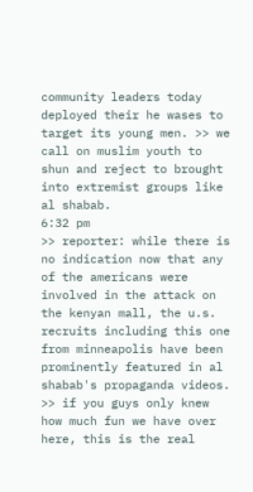community leaders today deployed their he wases to target its young men. >> we call on muslim youth to shun and reject to brought into extremist groups like al shabab.
6:32 pm
>> reporter: while there is no indication now that any of the americans were involved in the attack on the kenyan mall, the u.s. recruits including this one from minneapolis have been prominently featured in al shabab's propaganda videos. >> if you guys only knew how much fun we have over here, this is the real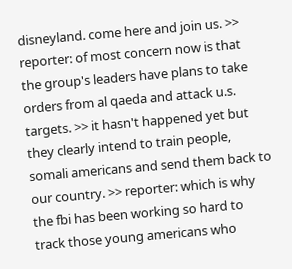disneyland. come here and join us. >> reporter: of most concern now is that the group's leaders have plans to take orders from al qaeda and attack u.s. targets. >> it hasn't happened yet but they clearly intend to train people, somali americans and send them back to our country. >> reporter: which is why the fbi has been working so hard to track those young americans who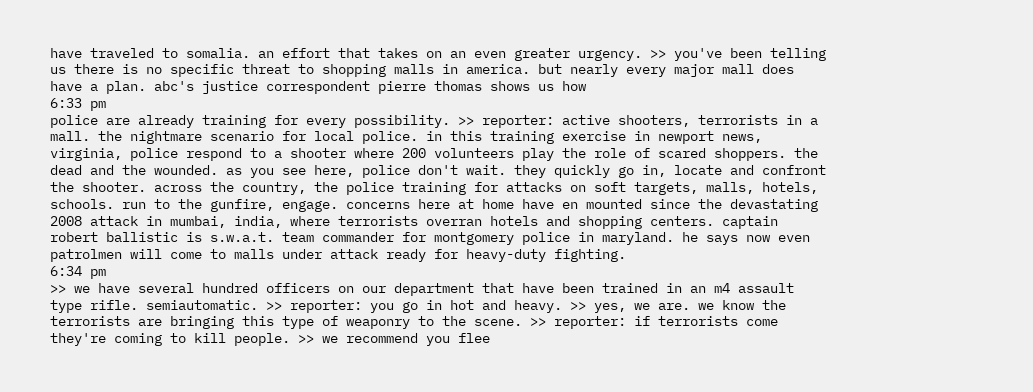have traveled to somalia. an effort that takes on an even greater urgency. >> you've been telling us there is no specific threat to shopping malls in america. but nearly every major mall does have a plan. abc's justice correspondent pierre thomas shows us how
6:33 pm
police are already training for every possibility. >> reporter: active shooters, terrorists in a mall. the nightmare scenario for local police. in this training exercise in newport news, virginia, police respond to a shooter where 200 volunteers play the role of scared shoppers. the dead and the wounded. as you see here, police don't wait. they quickly go in, locate and confront the shooter. across the country, the police training for attacks on soft targets, malls, hotels, schools. run to the gunfire, engage. concerns here at home have en mounted since the devastating 2008 attack in mumbai, india, where terrorists overran hotels and shopping centers. captain robert ballistic is s.w.a.t. team commander for montgomery police in maryland. he says now even patrolmen will come to malls under attack ready for heavy-duty fighting.
6:34 pm
>> we have several hundred officers on our department that have been trained in an m4 assault type rifle. semiautomatic. >> reporter: you go in hot and heavy. >> yes, we are. we know the terrorists are bringing this type of weaponry to the scene. >> reporter: if terrorists come they're coming to kill people. >> we recommend you flee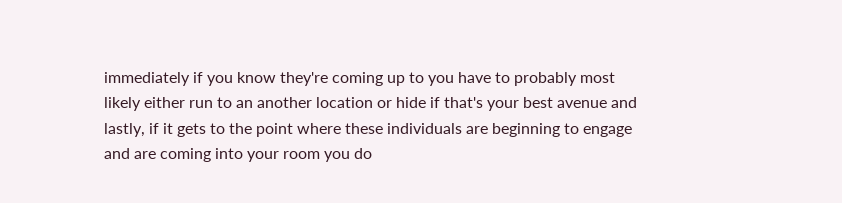immediately if you know they're coming up to you have to probably most likely either run to an another location or hide if that's your best avenue and lastly, if it gets to the point where these individuals are beginning to engage and are coming into your room you do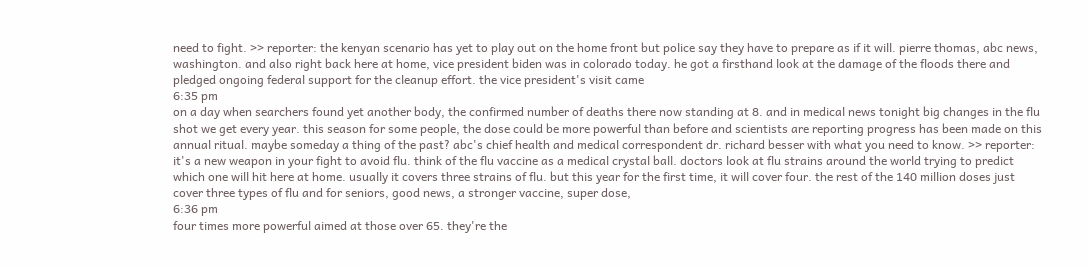need to fight. >> reporter: the kenyan scenario has yet to play out on the home front but police say they have to prepare as if it will. pierre thomas, abc news, washington. and also right back here at home, vice president biden was in colorado today. he got a firsthand look at the damage of the floods there and pledged ongoing federal support for the cleanup effort. the vice president's visit came
6:35 pm
on a day when searchers found yet another body, the confirmed number of deaths there now standing at 8. and in medical news tonight big changes in the flu shot we get every year. this season for some people, the dose could be more powerful than before and scientists are reporting progress has been made on this annual ritual. maybe someday a thing of the past? abc's chief health and medical correspondent dr. richard besser with what you need to know. >> reporter: it's a new weapon in your fight to avoid flu. think of the flu vaccine as a medical crystal ball. doctors look at flu strains around the world trying to predict which one will hit here at home. usually it covers three strains of flu. but this year for the first time, it will cover four. the rest of the 140 million doses just cover three types of flu and for seniors, good news, a stronger vaccine, super dose,
6:36 pm
four times more powerful aimed at those over 65. they're the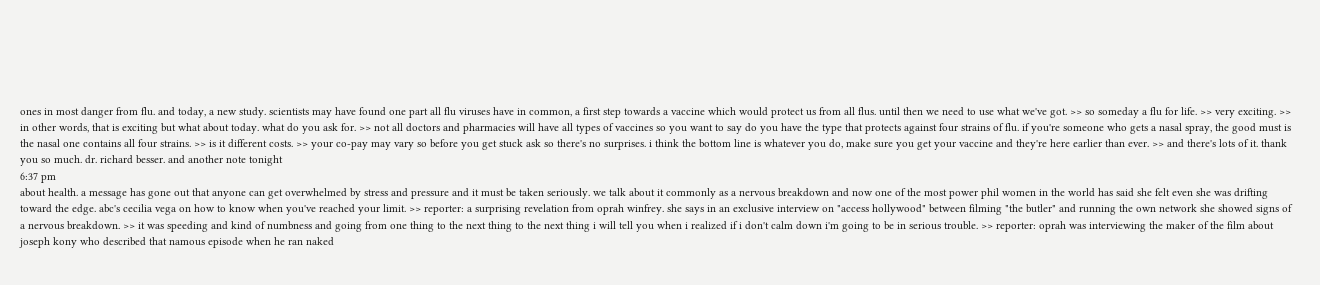ones in most danger from flu. and today, a new study. scientists may have found one part all flu viruses have in common, a first step towards a vaccine which would protect us from all flus. until then we need to use what we've got. >> so someday a flu for life. >> very exciting. >> in other words, that is exciting but what about today. what do you ask for. >> not all doctors and pharmacies will have all types of vaccines so you want to say do you have the type that protects against four strains of flu. if you're someone who gets a nasal spray, the good must is the nasal one contains all four strains. >> is it different costs. >> your co-pay may vary so before you get stuck ask so there's no surprises. i think the bottom line is whatever you do, make sure you get your vaccine and they're here earlier than ever. >> and there's lots of it. thank you so much. dr. richard besser. and another note tonight
6:37 pm
about health. a message has gone out that anyone can get overwhelmed by stress and pressure and it must be taken seriously. we talk about it commonly as a nervous breakdown and now one of the most power phil women in the world has said she felt even she was drifting toward the edge. abc's cecilia vega on how to know when you've reached your limit. >> reporter: a surprising revelation from oprah winfrey. she says in an exclusive interview on "access hollywood" between filming "the butler" and running the own network she showed signs of a nervous breakdown. >> it was speeding and kind of numbness and going from one thing to the next thing to the next thing i will tell you when i realized if i don't calm down i'm going to be in serious trouble. >> reporter: oprah was interviewing the maker of the film about joseph kony who described that namous episode when he ran naked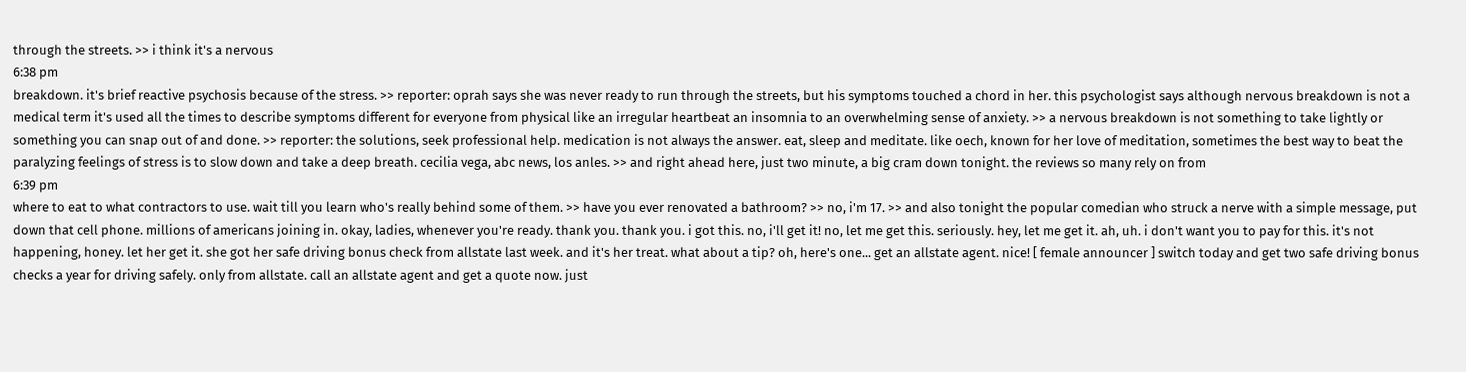through the streets. >> i think it's a nervous
6:38 pm
breakdown. it's brief reactive psychosis because of the stress. >> reporter: oprah says she was never ready to run through the streets, but his symptoms touched a chord in her. this psychologist says although nervous breakdown is not a medical term it's used all the times to describe symptoms different for everyone from physical like an irregular heartbeat an insomnia to an overwhelming sense of anxiety. >> a nervous breakdown is not something to take lightly or something you can snap out of and done. >> reporter: the solutions, seek professional help. medication is not always the answer. eat, sleep and meditate. like oech, known for her love of meditation, sometimes the best way to beat the paralyzing feelings of stress is to slow down and take a deep breath. cecilia vega, abc news, los anles. >> and right ahead here, just two minute, a big cram down tonight. the reviews so many rely on from
6:39 pm
where to eat to what contractors to use. wait till you learn who's really behind some of them. >> have you ever renovated a bathroom? >> no, i'm 17. >> and also tonight the popular comedian who struck a nerve with a simple message, put down that cell phone. millions of americans joining in. okay, ladies, whenever you're ready. thank you. thank you. i got this. no, i'll get it! no, let me get this. seriously. hey, let me get it. ah, uh. i don't want you to pay for this. it's not happening, honey. let her get it. she got her safe driving bonus check from allstate last week. and it's her treat. what about a tip? oh, here's one... get an allstate agent. nice! [ female announcer ] switch today and get two safe driving bonus checks a year for driving safely. only from allstate. call an allstate agent and get a quote now. just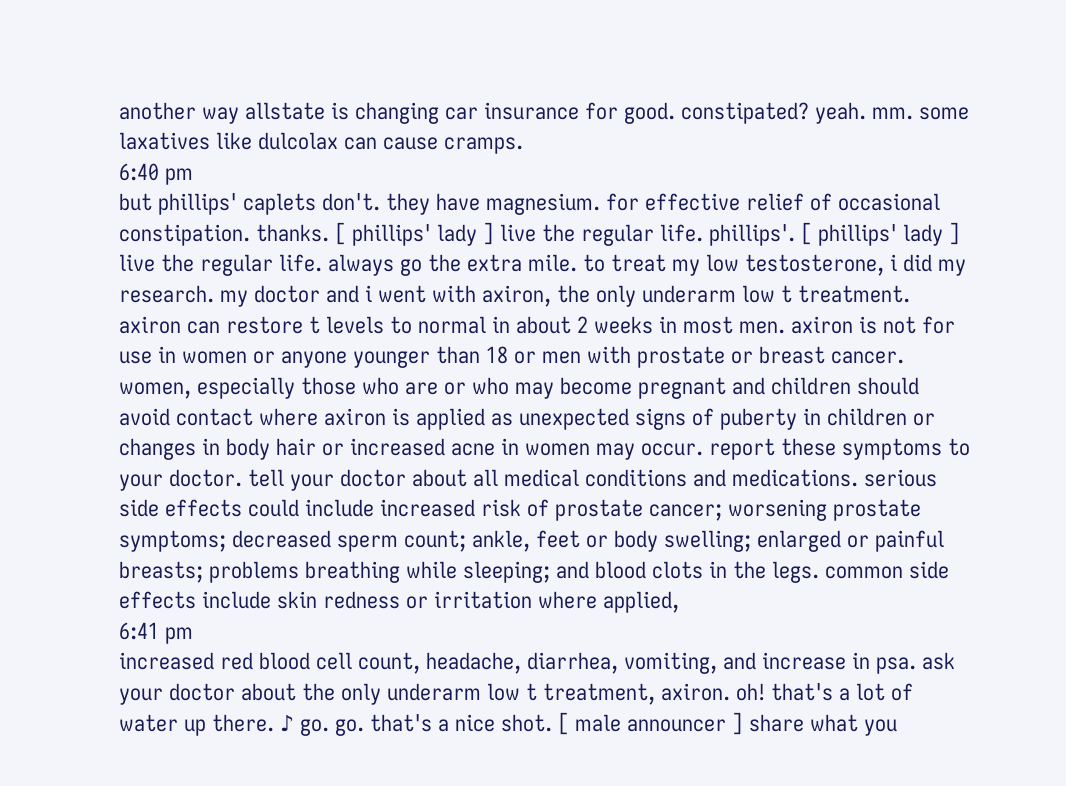another way allstate is changing car insurance for good. constipated? yeah. mm. some laxatives like dulcolax can cause cramps.
6:40 pm
but phillips' caplets don't. they have magnesium. for effective relief of occasional constipation. thanks. [ phillips' lady ] live the regular life. phillips'. [ phillips' lady ] live the regular life. always go the extra mile. to treat my low testosterone, i did my research. my doctor and i went with axiron, the only underarm low t treatment. axiron can restore t levels to normal in about 2 weeks in most men. axiron is not for use in women or anyone younger than 18 or men with prostate or breast cancer. women, especially those who are or who may become pregnant and children should avoid contact where axiron is applied as unexpected signs of puberty in children or changes in body hair or increased acne in women may occur. report these symptoms to your doctor. tell your doctor about all medical conditions and medications. serious side effects could include increased risk of prostate cancer; worsening prostate symptoms; decreased sperm count; ankle, feet or body swelling; enlarged or painful breasts; problems breathing while sleeping; and blood clots in the legs. common side effects include skin redness or irritation where applied,
6:41 pm
increased red blood cell count, headache, diarrhea, vomiting, and increase in psa. ask your doctor about the only underarm low t treatment, axiron. oh! that's a lot of water up there. ♪ go. go. that's a nice shot. [ male announcer ] share what you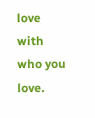love with who you love.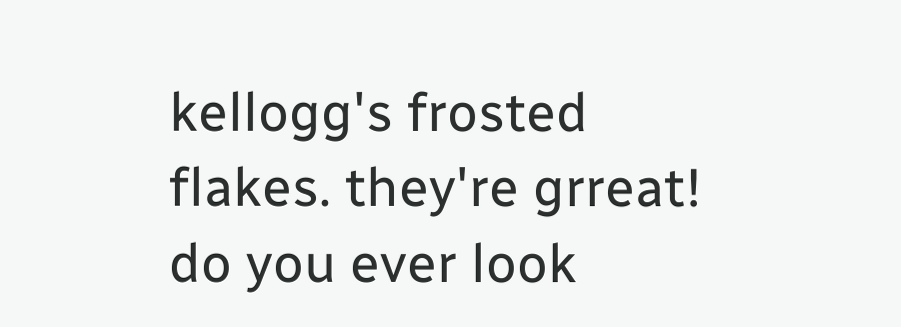kellogg's frosted flakes. they're grreat! do you ever look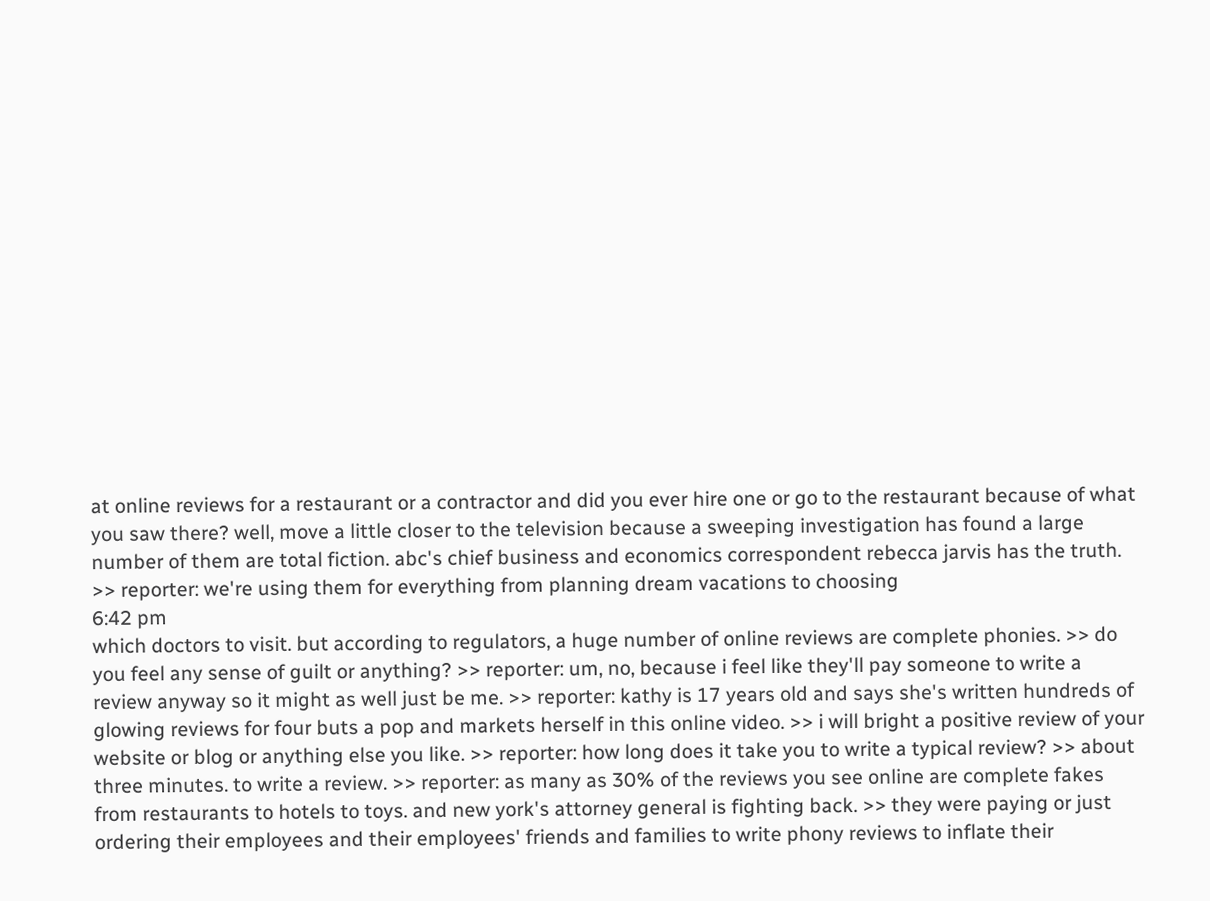at online reviews for a restaurant or a contractor and did you ever hire one or go to the restaurant because of what you saw there? well, move a little closer to the television because a sweeping investigation has found a large number of them are total fiction. abc's chief business and economics correspondent rebecca jarvis has the truth. >> reporter: we're using them for everything from planning dream vacations to choosing
6:42 pm
which doctors to visit. but according to regulators, a huge number of online reviews are complete phonies. >> do you feel any sense of guilt or anything? >> reporter: um, no, because i feel like they'll pay someone to write a review anyway so it might as well just be me. >> reporter: kathy is 17 years old and says she's written hundreds of glowing reviews for four buts a pop and markets herself in this online video. >> i will bright a positive review of your website or blog or anything else you like. >> reporter: how long does it take you to write a typical review? >> about three minutes. to write a review. >> reporter: as many as 30% of the reviews you see online are complete fakes from restaurants to hotels to toys. and new york's attorney general is fighting back. >> they were paying or just ordering their employees and their employees' friends and families to write phony reviews to inflate their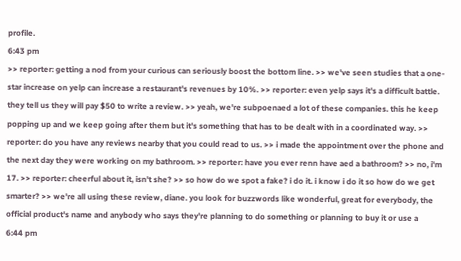profile.
6:43 pm
>> reporter: getting a nod from your curious can seriously boost the bottom line. >> we've seen studies that a one-star increase on yelp can increase a restaurant's revenues by 10%. >> reporter: even yelp says it's a difficult battle. they tell us they will pay $50 to write a review. >> yeah, we're subpoenaed a lot of these companies. this he keep popping up and we keep going after them but it's something that has to be dealt with in a coordinated way. >> reporter: do you have any reviews nearby that you could read to us. >> i made the appointment over the phone and the next day they were working on my bathroom. >> reporter: have you ever renn have aed a bathroom? >> no, i'm 17. >> reporter: cheerful about it, isn't she? >> so how do we spot a fake? i do it. i know i do it so how do we get smarter? >> we're all using these review, diane. you look for buzzwords like wonderful, great for everybody, the official product's name and anybody who says they're planning to do something or planning to buy it or use a
6:44 pm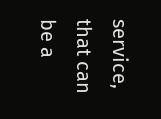service, that can be a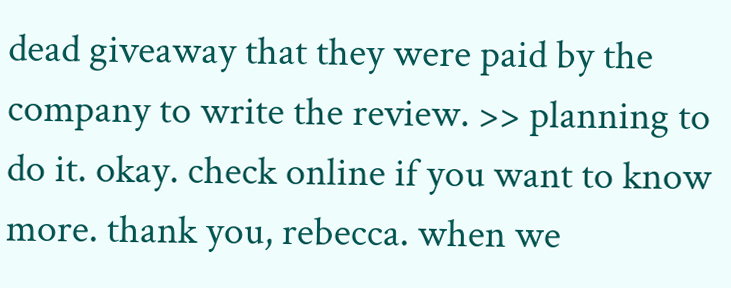dead giveaway that they were paid by the company to write the review. >> planning to do it. okay. check online if you want to know more. thank you, rebecca. when we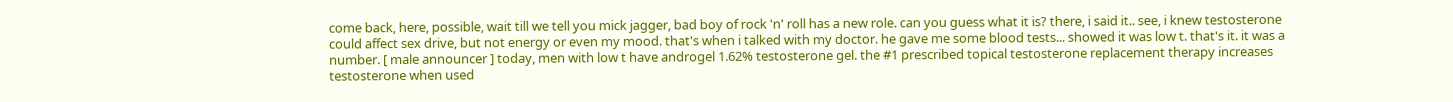come back, here, possible, wait till we tell you mick jagger, bad boy of rock 'n' roll has a new role. can you guess what it is? there, i said it.. see, i knew testosterone could affect sex drive, but not energy or even my mood. that's when i talked with my doctor. he gave me some blood tests... showed it was low t. that's it. it was a number. [ male announcer ] today, men with low t have androgel 1.62% testosterone gel. the #1 prescribed topical testosterone replacement therapy increases testosterone when used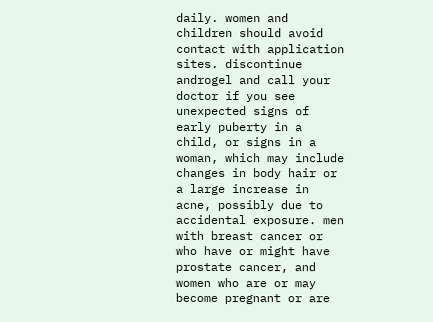daily. women and children should avoid contact with application sites. discontinue androgel and call your doctor if you see unexpected signs of early puberty in a child, or signs in a woman, which may include changes in body hair or a large increase in acne, possibly due to accidental exposure. men with breast cancer or who have or might have prostate cancer, and women who are or may become pregnant or are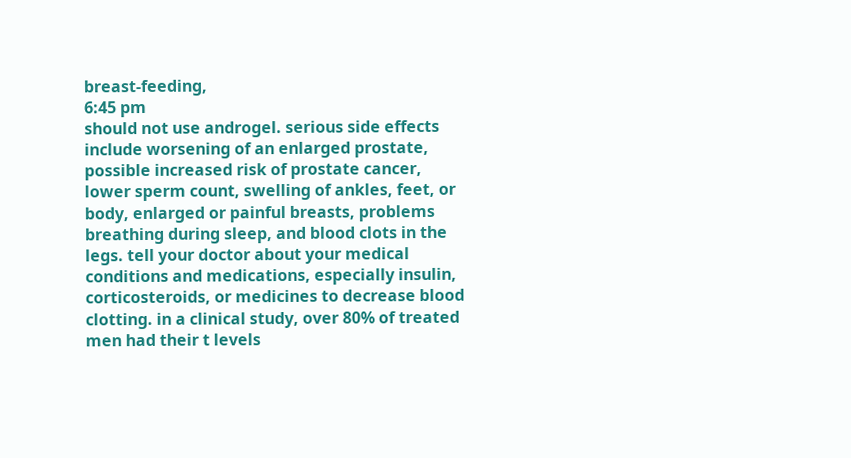breast-feeding,
6:45 pm
should not use androgel. serious side effects include worsening of an enlarged prostate, possible increased risk of prostate cancer, lower sperm count, swelling of ankles, feet, or body, enlarged or painful breasts, problems breathing during sleep, and blood clots in the legs. tell your doctor about your medical conditions and medications, especially insulin, corticosteroids, or medicines to decrease blood clotting. in a clinical study, over 80% of treated men had their t levels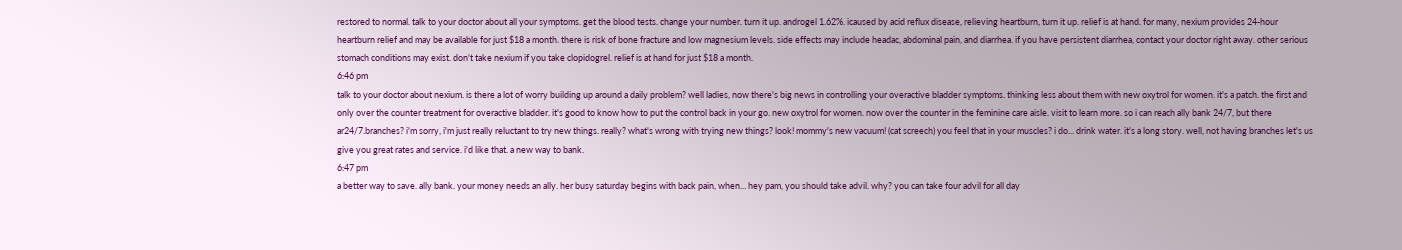restored to normal. talk to your doctor about all your symptoms. get the blood tests. change your number. turn it up. androgel 1.62%. icaused by acid reflux disease, relieving heartburn, turn it up. relief is at hand. for many, nexium provides 24-hour heartburn relief and may be available for just $18 a month. there is risk of bone fracture and low magnesium levels. side effects may include headac, abdominal pain, and diarrhea. if you have persistent diarrhea, contact your doctor right away. other serious stomach conditions may exist. don't take nexium if you take clopidogrel. relief is at hand for just $18 a month.
6:46 pm
talk to your doctor about nexium. is there a lot of worry building up around a daily problem? well ladies, now there's big news in controlling your overactive bladder symptoms. thinking less about them with new oxytrol for women. it's a patch. the first and only over the counter treatment for overactive bladder. it's good to know how to put the control back in your go. new oxytrol for women. now over the counter in the feminine care aisle. visit to learn more. so i can reach ally bank 24/7, but there ar24/7.branches? i'm sorry, i'm just really reluctant to try new things. really? what's wrong with trying new things? look! mommy's new vacuum! (cat screech) you feel that in your muscles? i do... drink water. it's a long story. well, not having branches let's us give you great rates and service. i'd like that. a new way to bank.
6:47 pm
a better way to save. ally bank. your money needs an ally. her busy saturday begins with back pain, when... hey pam, you should take advil. why? you can take four advil for all day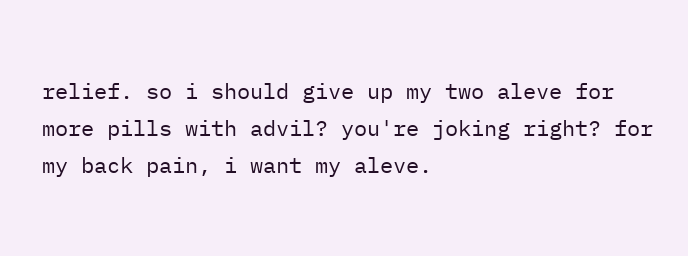relief. so i should give up my two aleve for more pills with advil? you're joking right? for my back pain, i want my aleve.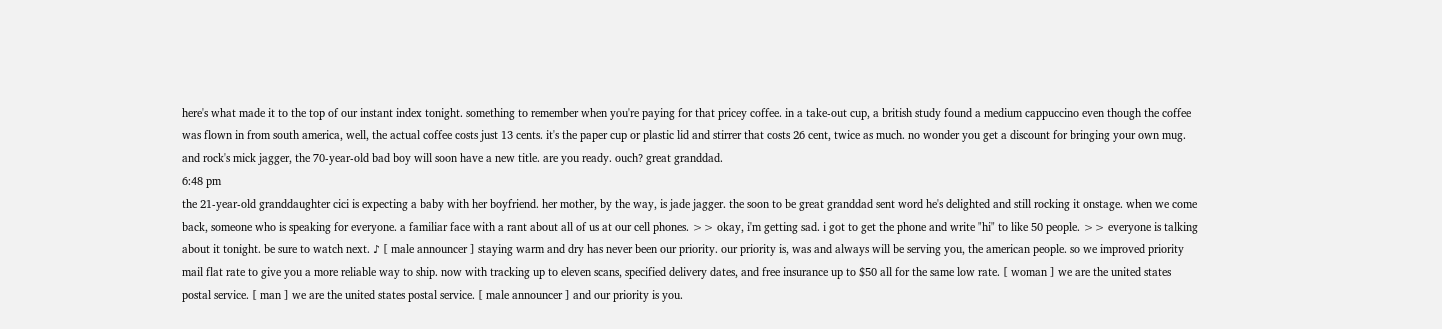here's what made it to the top of our instant index tonight. something to remember when you're paying for that pricey coffee. in a take-out cup, a british study found a medium cappuccino even though the coffee was flown in from south america, well, the actual coffee costs just 13 cents. it's the paper cup or plastic lid and stirrer that costs 26 cent, twice as much. no wonder you get a discount for bringing your own mug. and rock's mick jagger, the 70-year-old bad boy will soon have a new title. are you ready. ouch? great granddad.
6:48 pm
the 21-year-old granddaughter cici is expecting a baby with her boyfriend. her mother, by the way, is jade jagger. the soon to be great granddad sent word he's delighted and still rocking it onstage. when we come back, someone who is speaking for everyone. a familiar face with a rant about all of us at our cell phones. >> okay, i'm getting sad. i got to get the phone and write "hi" to like 50 people. >> everyone is talking about it tonight. be sure to watch next. ♪ [ male announcer ] staying warm and dry has never been our priority. our priority is, was and always will be serving you, the american people. so we improved priority mail flat rate to give you a more reliable way to ship. now with tracking up to eleven scans, specified delivery dates, and free insurance up to $50 all for the same low rate. [ woman ] we are the united states postal service. [ man ] we are the united states postal service. [ male announcer ] and our priority is you.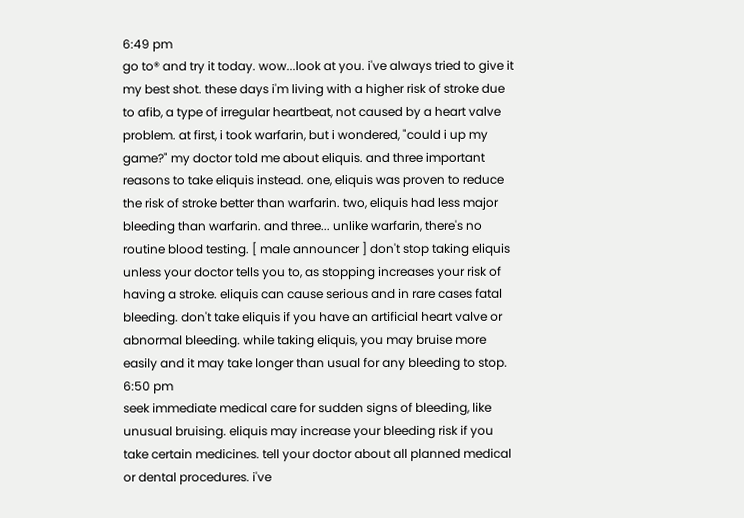6:49 pm
go to® and try it today. wow...look at you. i've always tried to give it my best shot. these days i'm living with a higher risk of stroke due to afib, a type of irregular heartbeat, not caused by a heart valve problem. at first, i took warfarin, but i wondered, "could i up my game?" my doctor told me about eliquis. and three important reasons to take eliquis instead. one, eliquis was proven to reduce the risk of stroke better than warfarin. two, eliquis had less major bleeding than warfarin. and three... unlike warfarin, there's no routine blood testing. [ male announcer ] don't stop taking eliquis unless your doctor tells you to, as stopping increases your risk of having a stroke. eliquis can cause serious and in rare cases fatal bleeding. don't take eliquis if you have an artificial heart valve or abnormal bleeding. while taking eliquis, you may bruise more easily and it may take longer than usual for any bleeding to stop.
6:50 pm
seek immediate medical care for sudden signs of bleeding, like unusual bruising. eliquis may increase your bleeding risk if you take certain medicines. tell your doctor about all planned medical or dental procedures. i've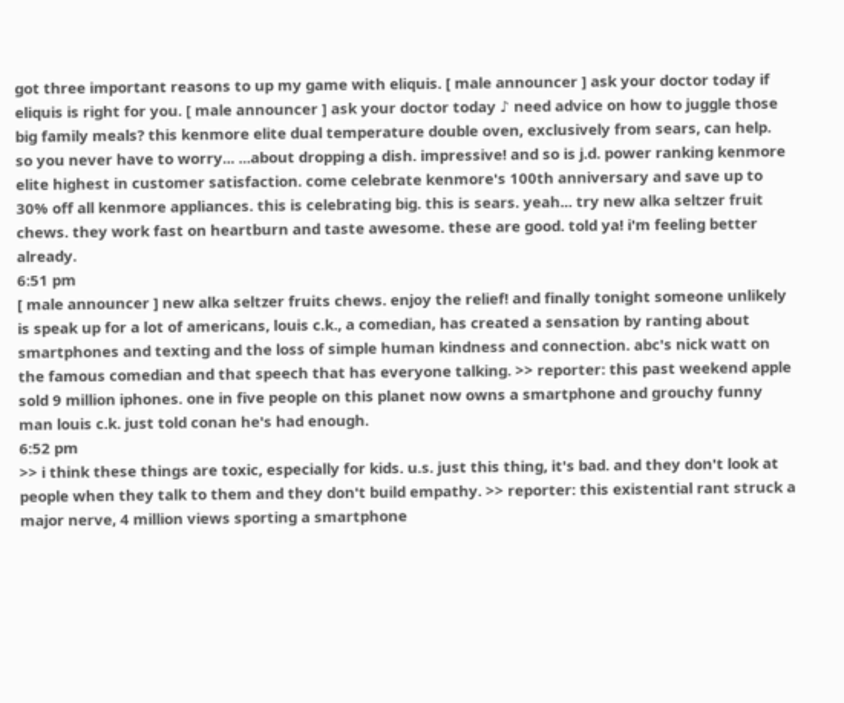got three important reasons to up my game with eliquis. [ male announcer ] ask your doctor today if eliquis is right for you. [ male announcer ] ask your doctor today ♪ need advice on how to juggle those big family meals? this kenmore elite dual temperature double oven, exclusively from sears, can help. so you never have to worry... ...about dropping a dish. impressive! and so is j.d. power ranking kenmore elite highest in customer satisfaction. come celebrate kenmore's 100th anniversary and save up to 30% off all kenmore appliances. this is celebrating big. this is sears. yeah... try new alka seltzer fruit chews. they work fast on heartburn and taste awesome. these are good. told ya! i'm feeling better already.
6:51 pm
[ male announcer ] new alka seltzer fruits chews. enjoy the relief! and finally tonight someone unlikely is speak up for a lot of americans, louis c.k., a comedian, has created a sensation by ranting about smartphones and texting and the loss of simple human kindness and connection. abc's nick watt on the famous comedian and that speech that has everyone talking. >> reporter: this past weekend apple sold 9 million iphones. one in five people on this planet now owns a smartphone and grouchy funny man louis c.k. just told conan he's had enough.
6:52 pm
>> i think these things are toxic, especially for kids. u.s. just this thing, it's bad. and they don't look at people when they talk to them and they don't build empathy. >> reporter: this existential rant struck a major nerve, 4 million views sporting a smartphone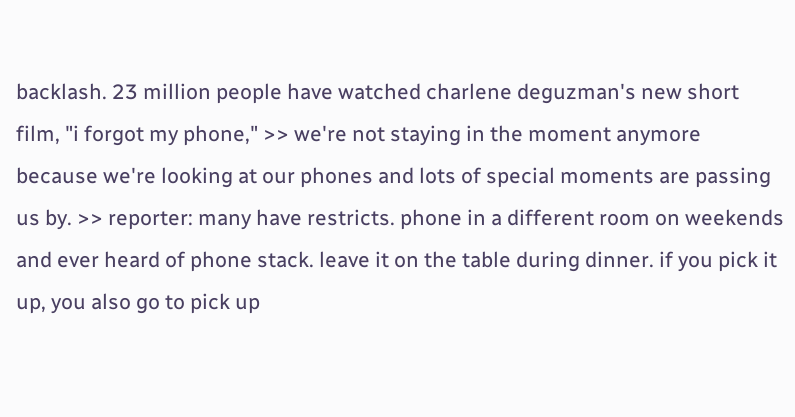backlash. 23 million people have watched charlene deguzman's new short film, "i forgot my phone," >> we're not staying in the moment anymore because we're looking at our phones and lots of special moments are passing us by. >> reporter: many have restricts. phone in a different room on weekends and ever heard of phone stack. leave it on the table during dinner. if you pick it up, you also go to pick up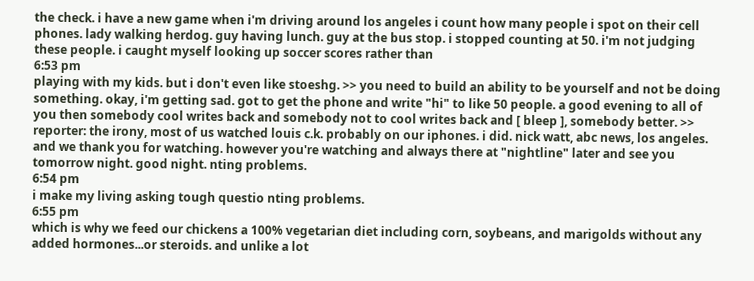the check. i have a new game when i'm driving around los angeles i count how many people i spot on their cell phones. lady walking herdog. guy having lunch. guy at the bus stop. i stopped counting at 50. i'm not judging these people. i caught myself looking up soccer scores rather than
6:53 pm
playing with my kids. but i don't even like stoeshg. >> you need to build an ability to be yourself and not be doing something. okay, i'm getting sad. got to get the phone and write "hi" to like 50 people. a good evening to all of you then somebody cool writes back and somebody not to cool writes back and [ bleep ], somebody better. >> reporter: the irony, most of us watched louis c.k. probably on our iphones. i did. nick watt, abc news, los angeles. and we thank you for watching. however you're watching and always there at "nightline" later and see you tomorrow night. good night. nting problems.
6:54 pm
i make my living asking tough questio nting problems.
6:55 pm
which is why we feed our chickens a 100% vegetarian diet including corn, soybeans, and marigolds without any added hormones...or steroids. and unlike a lot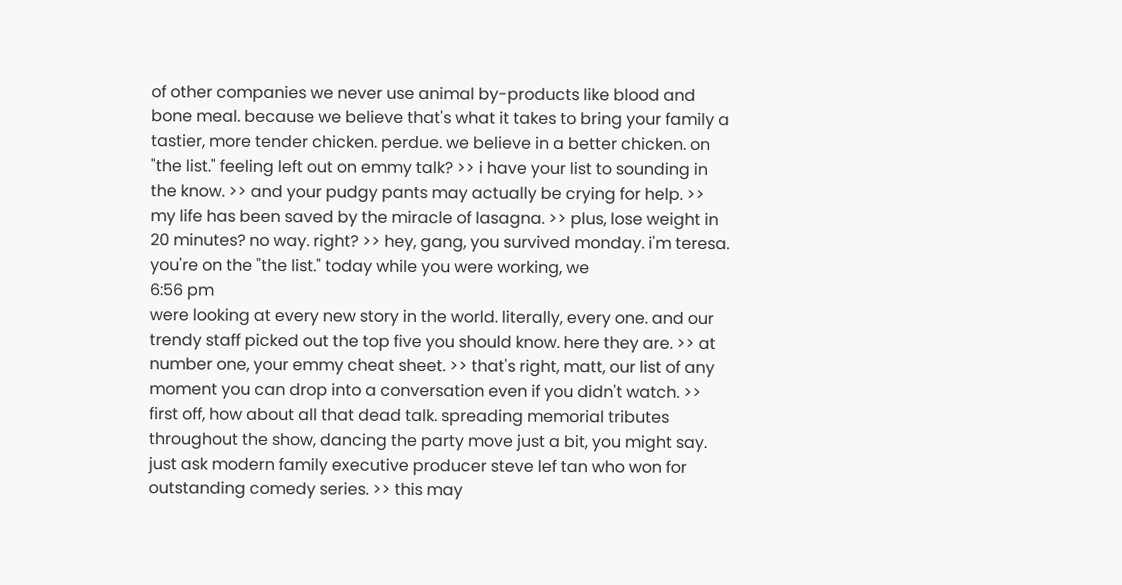of other companies we never use animal by-products like blood and bone meal. because we believe that's what it takes to bring your family a tastier, more tender chicken. perdue. we believe in a better chicken. on "the list." feeling left out on emmy talk? >> i have your list to sounding in the know. >> and your pudgy pants may actually be crying for help. >> my life has been saved by the miracle of lasagna. >> plus, lose weight in 20 minutes? no way. right? >> hey, gang, you survived monday. i'm teresa. you're on the "the list." today while you were working, we
6:56 pm
were looking at every new story in the world. literally, every one. and our trendy staff picked out the top five you should know. here they are. >> at number one, your emmy cheat sheet. >> that's right, matt, our list of any moment you can drop into a conversation even if you didn't watch. >> first off, how about all that dead talk. spreading memorial tributes throughout the show, dancing the party move just a bit, you might say. just ask modern family executive producer steve lef tan who won for outstanding comedy series. >> this may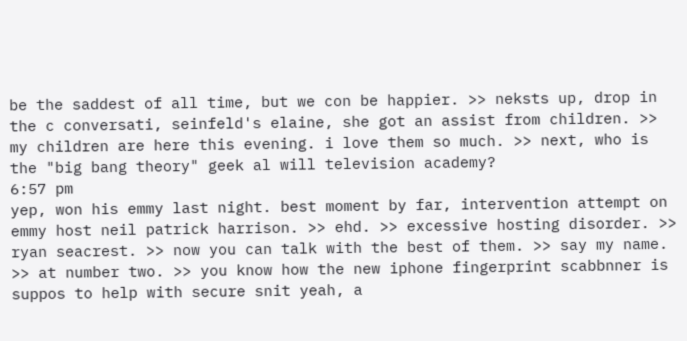be the saddest of all time, but we con be happier. >> neksts up, drop in the c conversati, seinfeld's elaine, she got an assist from children. >> my children are here this evening. i love them so much. >> next, who is the "big bang theory" geek al will television academy?
6:57 pm
yep, won his emmy last night. best moment by far, intervention attempt on emmy host neil patrick harrison. >> ehd. >> excessive hosting disorder. >> ryan seacrest. >> now you can talk with the best of them. >> say my name. >> at number two. >> you know how the new iphone fingerprint scabbnner is suppos to help with secure snit yeah, a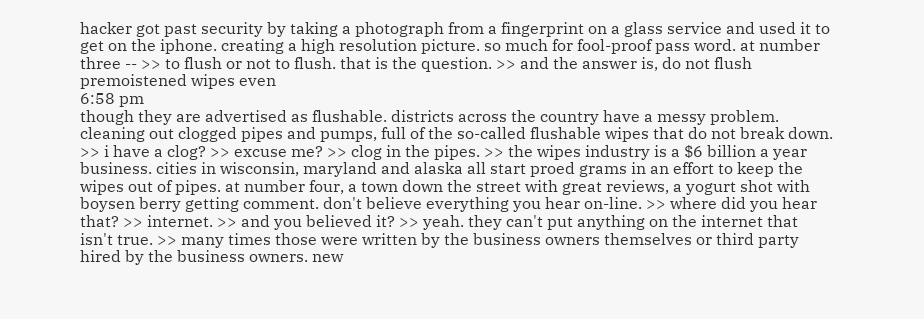hacker got past security by taking a photograph from a fingerprint on a glass service and used it to get on the iphone. creating a high resolution picture. so much for fool-proof pass word. at number three -- >> to flush or not to flush. that is the question. >> and the answer is, do not flush premoistened wipes even
6:58 pm
though they are advertised as flushable. districts across the country have a messy problem. cleaning out clogged pipes and pumps, full of the so-called flushable wipes that do not break down. >> i have a clog? >> excuse me? >> clog in the pipes. >> the wipes industry is a $6 billion a year business. cities in wisconsin, maryland and alaska all start proed grams in an effort to keep the wipes out of pipes. at number four, a town down the street with great reviews, a yogurt shot with boysen berry getting comment. don't believe everything you hear on-line. >> where did you hear that? >> internet. >> and you believed it? >> yeah. they can't put anything on the internet that isn't true. >> many times those were written by the business owners themselves or third party hired by the business owners. new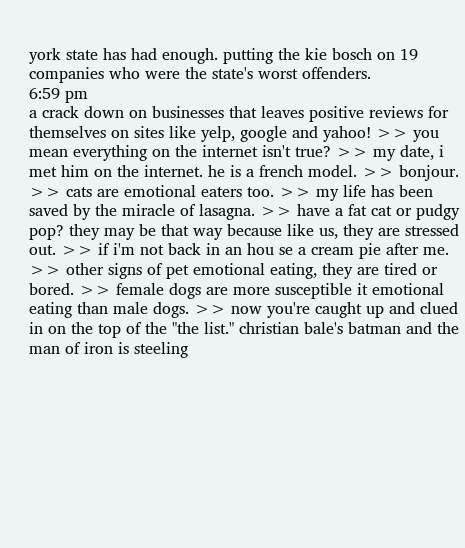york state has had enough. putting the kie bosch on 19 companies who were the state's worst offenders.
6:59 pm
a crack down on businesses that leaves positive reviews for themselves on sites like yelp, google and yahoo! >> you mean everything on the internet isn't true? >> my date, i met him on the internet. he is a french model. >> bonjour. >> cats are emotional eaters too. >> my life has been saved by the miracle of lasagna. >> have a fat cat or pudgy pop? they may be that way because like us, they are stressed out. >> if i'm not back in an hou se a cream pie after me. >> other signs of pet emotional eating, they are tired or bored. >> female dogs are more susceptible it emotional eating than male dogs. >> now you're caught up and clued in on the top of the "the list." christian bale's batman and the man of iron is steeling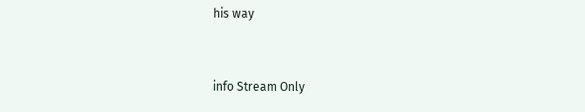his way


info Stream Only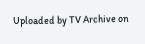Uploaded by TV Archive on